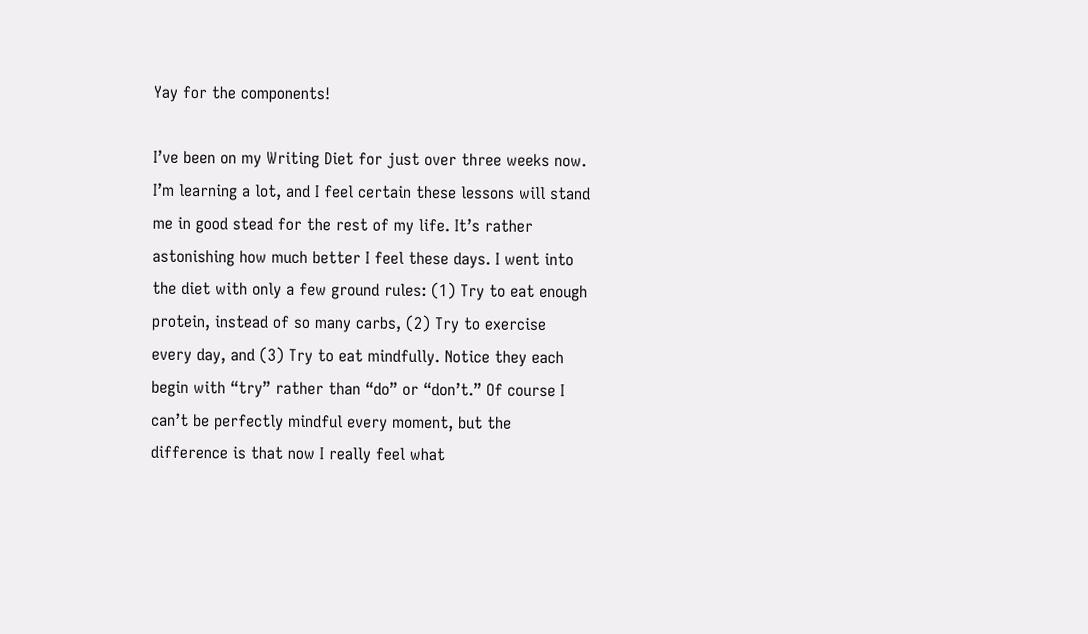Yay for the components!

I’ve been on my Writing Diet for just over three weeks now. I’m learning a lot, and I feel certain these lessons will stand me in good stead for the rest of my life. It’s rather astonishing how much better I feel these days. I went into the diet with only a few ground rules: (1) Try to eat enough protein, instead of so many carbs, (2) Try to exercise every day, and (3) Try to eat mindfully. Notice they each begin with “try” rather than “do” or “don’t.” Of course I can’t be perfectly mindful every moment, but the difference is that now I really feel what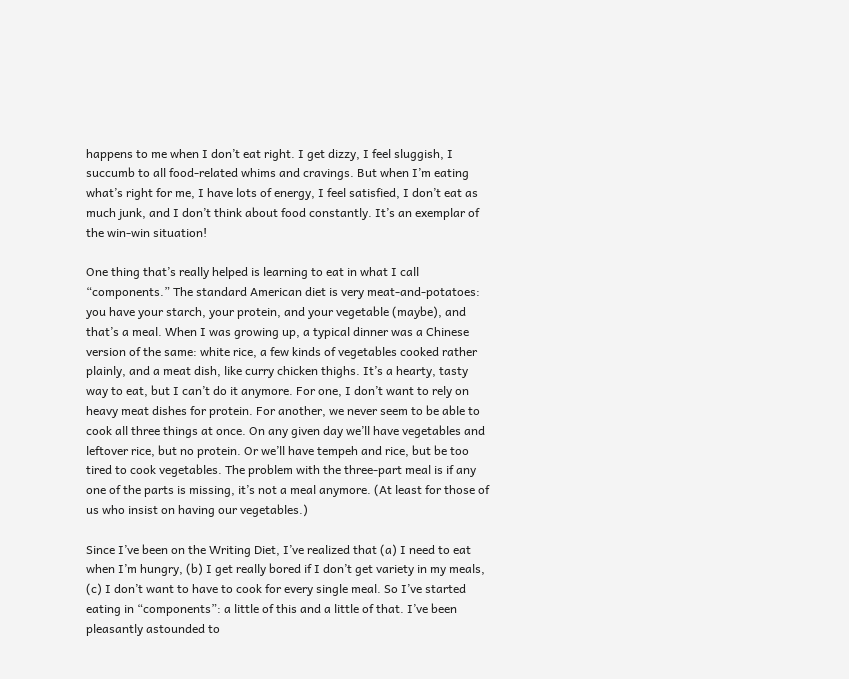happens to me when I don’t eat right. I get dizzy, I feel sluggish, I succumb to all food-related whims and cravings. But when I’m eating what’s right for me, I have lots of energy, I feel satisfied, I don’t eat as much junk, and I don’t think about food constantly. It’s an exemplar of the win-win situation!

One thing that’s really helped is learning to eat in what I call “components.” The standard American diet is very meat-and-potatoes: you have your starch, your protein, and your vegetable (maybe), and that’s a meal. When I was growing up, a typical dinner was a Chinese version of the same: white rice, a few kinds of vegetables cooked rather plainly, and a meat dish, like curry chicken thighs. It’s a hearty, tasty way to eat, but I can’t do it anymore. For one, I don’t want to rely on heavy meat dishes for protein. For another, we never seem to be able to cook all three things at once. On any given day we’ll have vegetables and leftover rice, but no protein. Or we’ll have tempeh and rice, but be too tired to cook vegetables. The problem with the three-part meal is if any one of the parts is missing, it’s not a meal anymore. (At least for those of us who insist on having our vegetables.)

Since I’ve been on the Writing Diet, I’ve realized that (a) I need to eat when I’m hungry, (b) I get really bored if I don’t get variety in my meals, (c) I don’t want to have to cook for every single meal. So I’ve started eating in “components”: a little of this and a little of that. I’ve been pleasantly astounded to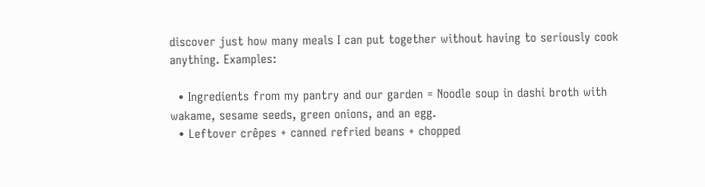discover just how many meals I can put together without having to seriously cook anything. Examples:

  • Ingredients from my pantry and our garden = Noodle soup in dashi broth with wakame, sesame seeds, green onions, and an egg.
  • Leftover crêpes + canned refried beans + chopped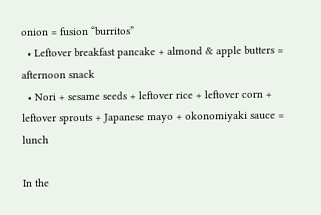onion = fusion “burritos”
  • Leftover breakfast pancake + almond & apple butters = afternoon snack
  • Nori + sesame seeds + leftover rice + leftover corn + leftover sprouts + Japanese mayo + okonomiyaki sauce = lunch

In the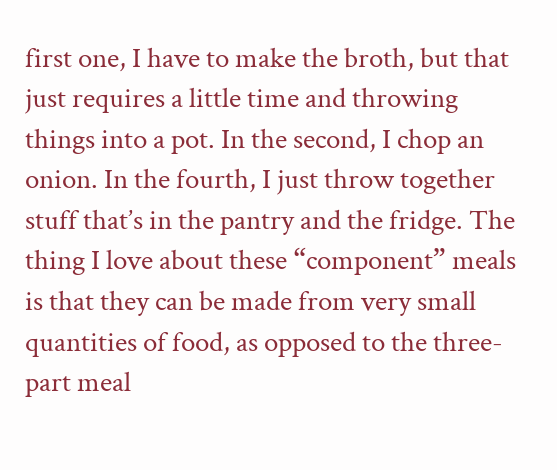first one, I have to make the broth, but that just requires a little time and throwing things into a pot. In the second, I chop an onion. In the fourth, I just throw together stuff that’s in the pantry and the fridge. The thing I love about these “component” meals is that they can be made from very small quantities of food, as opposed to the three-part meal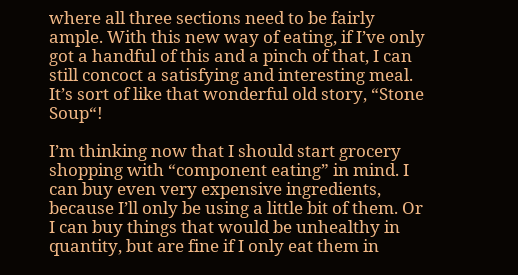where all three sections need to be fairly ample. With this new way of eating, if I’ve only got a handful of this and a pinch of that, I can still concoct a satisfying and interesting meal. It’s sort of like that wonderful old story, “Stone Soup“!

I’m thinking now that I should start grocery shopping with “component eating” in mind. I can buy even very expensive ingredients, because I’ll only be using a little bit of them. Or I can buy things that would be unhealthy in quantity, but are fine if I only eat them in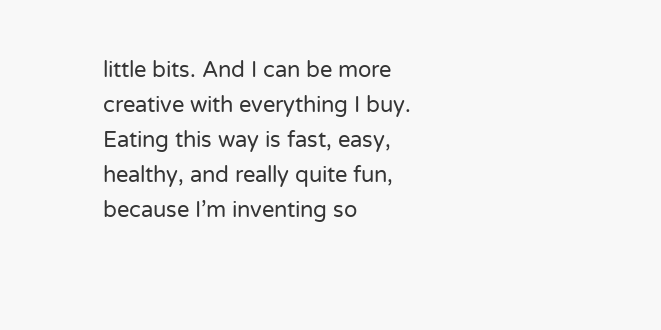little bits. And I can be more creative with everything I buy. Eating this way is fast, easy, healthy, and really quite fun, because I’m inventing so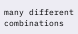many different combinations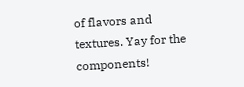of flavors and textures. Yay for the components!